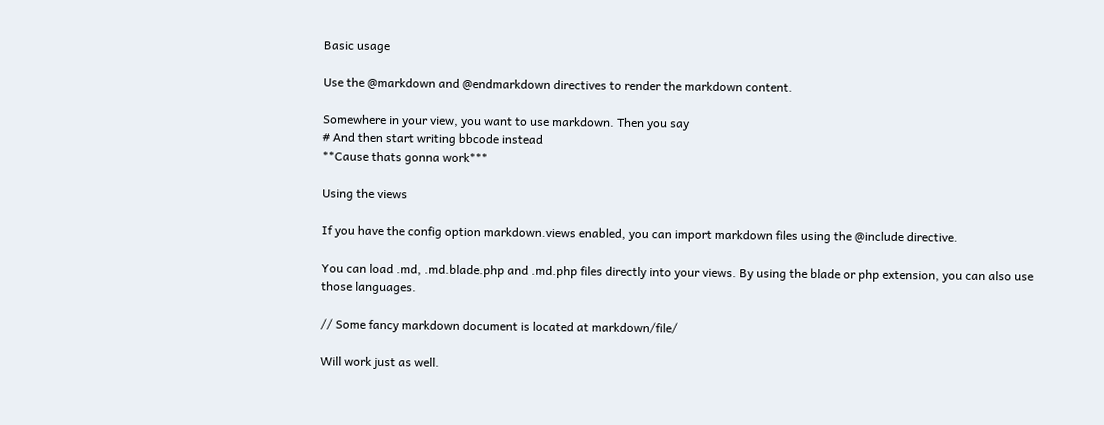Basic usage

Use the @markdown and @endmarkdown directives to render the markdown content.

Somewhere in your view, you want to use markdown. Then you say
# And then start writing bbcode instead
**Cause thats gonna work***

Using the views

If you have the config option markdown.views enabled, you can import markdown files using the @include directive.

You can load .md, .md.blade.php and .md.php files directly into your views. By using the blade or php extension, you can also use those languages.

// Some fancy markdown document is located at markdown/file/

Will work just as well.